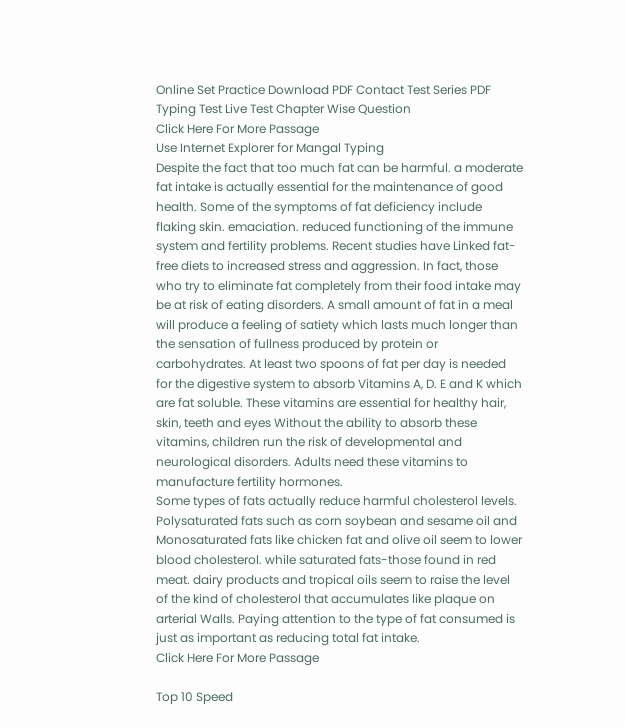Online Set Practice Download PDF Contact Test Series PDF Typing Test Live Test Chapter Wise Question
Click Here For More Passage
Use Internet Explorer for Mangal Typing
Despite the fact that too much fat can be harmful. a moderate fat intake is actually essential for the maintenance of good health. Some of the symptoms of fat deficiency include flaking skin. emaciation. reduced functioning of the immune system and fertility problems. Recent studies have Linked fat-free diets to increased stress and aggression. In fact, those who try to eliminate fat completely from their food intake may be at risk of eating disorders. A small amount of fat in a meal will produce a feeling of satiety which lasts much longer than the sensation of fullness produced by protein or carbohydrates. At least two spoons of fat per day is needed for the digestive system to absorb Vitamins A, D. E and K which are fat soluble. These vitamins are essential for healthy hair, skin, teeth and eyes Without the ability to absorb these vitamins, children run the risk of developmental and neurological disorders. Adults need these vitamins to manufacture fertility hormones.
Some types of fats actually reduce harmful cholesterol levels. Polysaturated fats such as corn soybean and sesame oil and Monosaturated fats like chicken fat and olive oil seem to lower blood cholesterol. while saturated fats-those found in red meat. dairy products and tropical oils seem to raise the level of the kind of cholesterol that accumulates like plaque on arterial Walls. Paying attention to the type of fat consumed is just as important as reducing total fat intake.
Click Here For More Passage

Top 10 Speed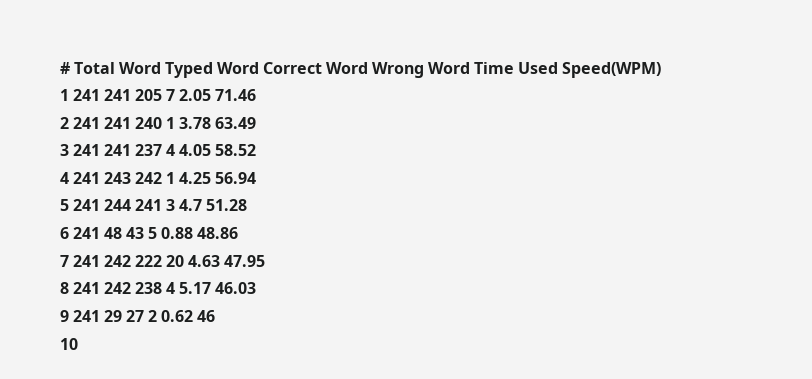# Total Word Typed Word Correct Word Wrong Word Time Used Speed(WPM)
1 241 241 205 7 2.05 71.46
2 241 241 240 1 3.78 63.49
3 241 241 237 4 4.05 58.52
4 241 243 242 1 4.25 56.94
5 241 244 241 3 4.7 51.28
6 241 48 43 5 0.88 48.86
7 241 242 222 20 4.63 47.95
8 241 242 238 4 5.17 46.03
9 241 29 27 2 0.62 46
10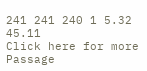241 241 240 1 5.32 45.11
Click here for more Passage